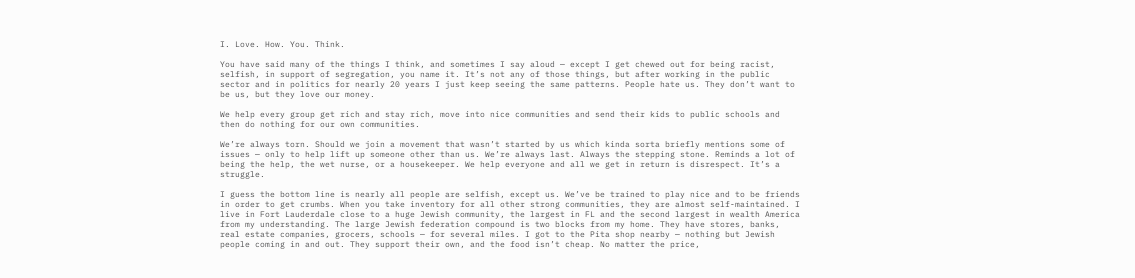I. Love. How. You. Think.

You have said many of the things I think, and sometimes I say aloud — except I get chewed out for being racist, selfish, in support of segregation, you name it. It’s not any of those things, but after working in the public sector and in politics for nearly 20 years I just keep seeing the same patterns. People hate us. They don’t want to be us, but they love our money.

We help every group get rich and stay rich, move into nice communities and send their kids to public schools and then do nothing for our own communities.

We’re always torn. Should we join a movement that wasn’t started by us which kinda sorta briefly mentions some of issues — only to help lift up someone other than us. We’re always last. Always the stepping stone. Reminds a lot of being the help, the wet nurse, or a housekeeper. We help everyone and all we get in return is disrespect. It’s a struggle.

I guess the bottom line is nearly all people are selfish, except us. We’ve be trained to play nice and to be friends in order to get crumbs. When you take inventory for all other strong communities, they are almost self-maintained. I live in Fort Lauderdale close to a huge Jewish community, the largest in FL and the second largest in wealth America from my understanding. The large Jewish federation compound is two blocks from my home. They have stores, banks, real estate companies, grocers, schools — for several miles. I got to the Pita shop nearby — nothing but Jewish people coming in and out. They support their own, and the food isn’t cheap. No matter the price,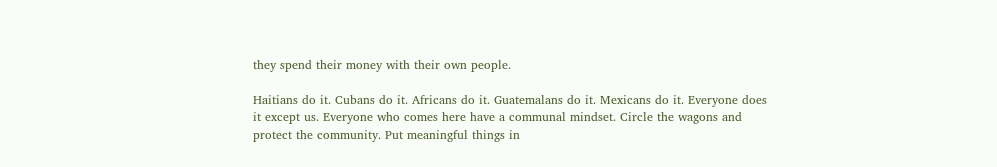they spend their money with their own people.

Haitians do it. Cubans do it. Africans do it. Guatemalans do it. Mexicans do it. Everyone does it except us. Everyone who comes here have a communal mindset. Circle the wagons and protect the community. Put meaningful things in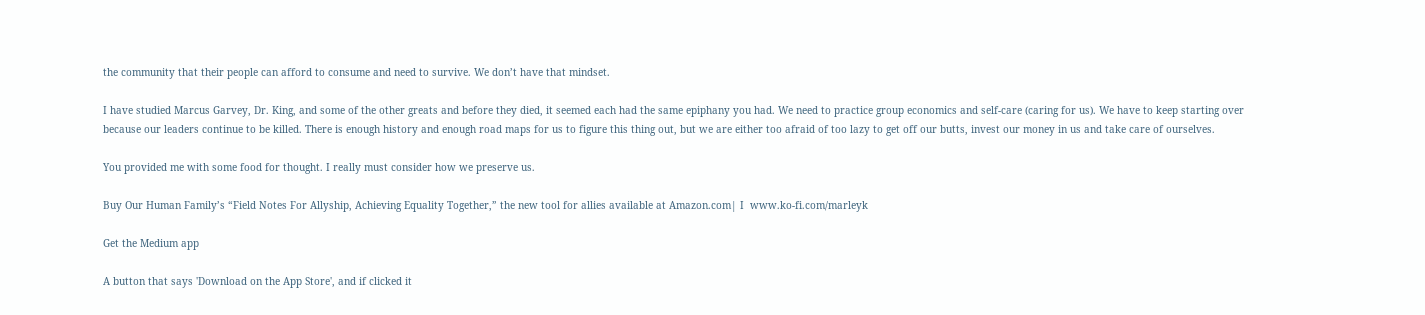the community that their people can afford to consume and need to survive. We don’t have that mindset.

I have studied Marcus Garvey, Dr. King, and some of the other greats and before they died, it seemed each had the same epiphany you had. We need to practice group economics and self-care (caring for us). We have to keep starting over because our leaders continue to be killed. There is enough history and enough road maps for us to figure this thing out, but we are either too afraid of too lazy to get off our butts, invest our money in us and take care of ourselves.

You provided me with some food for thought. I really must consider how we preserve us.

Buy Our Human Family’s “Field Notes For Allyship, Achieving Equality Together,” the new tool for allies available at Amazon.com| I  www.ko-fi.com/marleyk

Get the Medium app

A button that says 'Download on the App Store', and if clicked it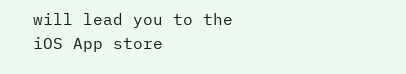will lead you to the iOS App store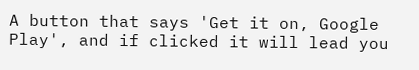A button that says 'Get it on, Google Play', and if clicked it will lead you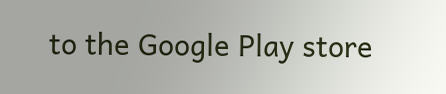to the Google Play store